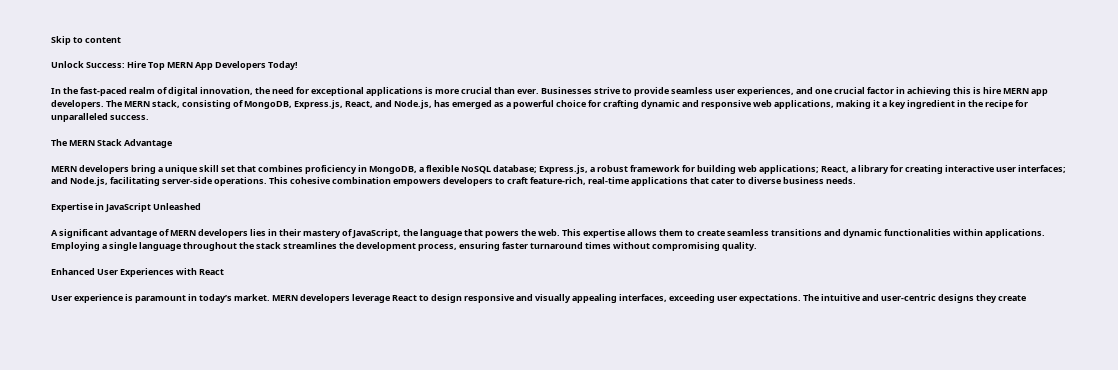Skip to content

Unlock Success: Hire Top MERN App Developers Today!

In the fast-paced realm of digital innovation, the need for exceptional applications is more crucial than ever. Businesses strive to provide seamless user experiences, and one crucial factor in achieving this is hire MERN app developers. The MERN stack, consisting of MongoDB, Express.js, React, and Node.js, has emerged as a powerful choice for crafting dynamic and responsive web applications, making it a key ingredient in the recipe for unparalleled success.

The MERN Stack Advantage

MERN developers bring a unique skill set that combines proficiency in MongoDB, a flexible NoSQL database; Express.js, a robust framework for building web applications; React, a library for creating interactive user interfaces; and Node.js, facilitating server-side operations. This cohesive combination empowers developers to craft feature-rich, real-time applications that cater to diverse business needs.

Expertise in JavaScript Unleashed

A significant advantage of MERN developers lies in their mastery of JavaScript, the language that powers the web. This expertise allows them to create seamless transitions and dynamic functionalities within applications. Employing a single language throughout the stack streamlines the development process, ensuring faster turnaround times without compromising quality.

Enhanced User Experiences with React

User experience is paramount in today’s market. MERN developers leverage React to design responsive and visually appealing interfaces, exceeding user expectations. The intuitive and user-centric designs they create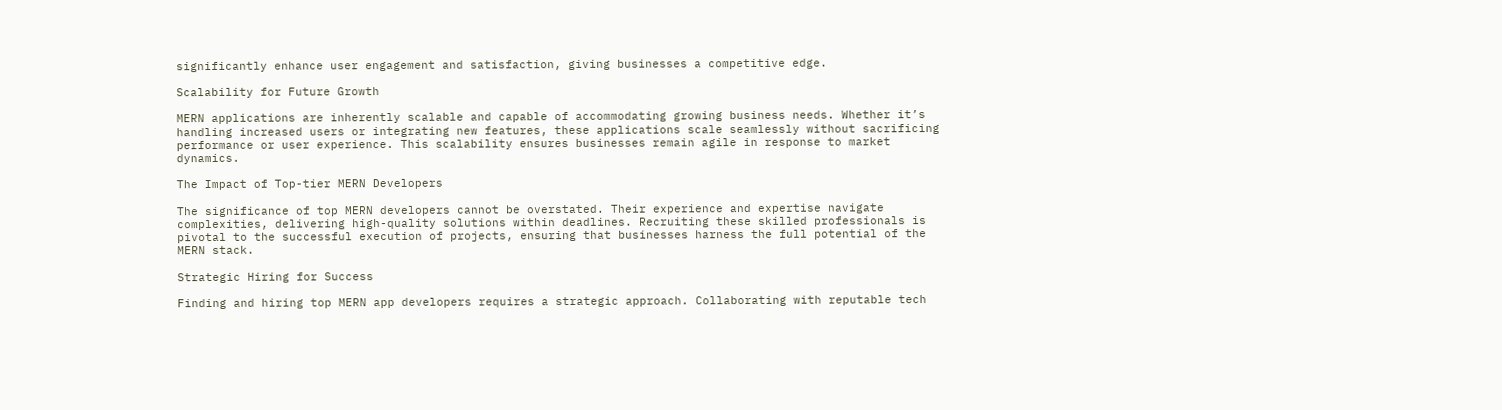significantly enhance user engagement and satisfaction, giving businesses a competitive edge.

Scalability for Future Growth

MERN applications are inherently scalable and capable of accommodating growing business needs. Whether it’s handling increased users or integrating new features, these applications scale seamlessly without sacrificing performance or user experience. This scalability ensures businesses remain agile in response to market dynamics.

The Impact of Top-tier MERN Developers

The significance of top MERN developers cannot be overstated. Their experience and expertise navigate complexities, delivering high-quality solutions within deadlines. Recruiting these skilled professionals is pivotal to the successful execution of projects, ensuring that businesses harness the full potential of the MERN stack.

Strategic Hiring for Success

Finding and hiring top MERN app developers requires a strategic approach. Collaborating with reputable tech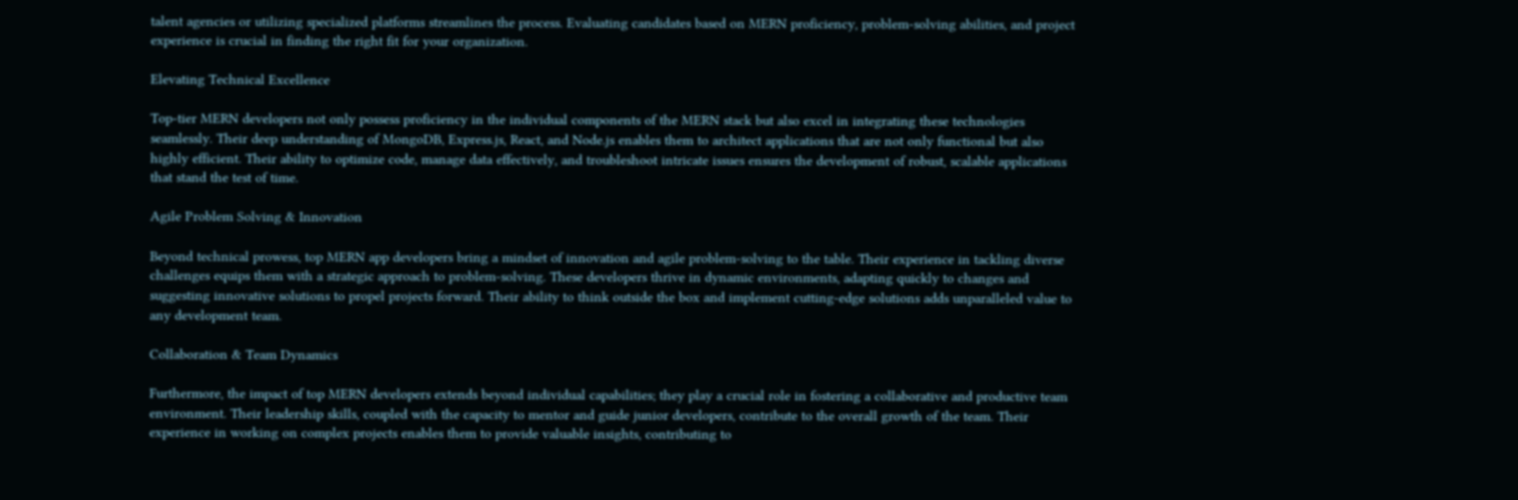talent agencies or utilizing specialized platforms streamlines the process. Evaluating candidates based on MERN proficiency, problem-solving abilities, and project experience is crucial in finding the right fit for your organization.

Elevating Technical Excellence

Top-tier MERN developers not only possess proficiency in the individual components of the MERN stack but also excel in integrating these technologies seamlessly. Their deep understanding of MongoDB, Express.js, React, and Node.js enables them to architect applications that are not only functional but also highly efficient. Their ability to optimize code, manage data effectively, and troubleshoot intricate issues ensures the development of robust, scalable applications that stand the test of time.

Agile Problem Solving & Innovation

Beyond technical prowess, top MERN app developers bring a mindset of innovation and agile problem-solving to the table. Their experience in tackling diverse challenges equips them with a strategic approach to problem-solving. These developers thrive in dynamic environments, adapting quickly to changes and suggesting innovative solutions to propel projects forward. Their ability to think outside the box and implement cutting-edge solutions adds unparalleled value to any development team.

Collaboration & Team Dynamics

Furthermore, the impact of top MERN developers extends beyond individual capabilities; they play a crucial role in fostering a collaborative and productive team environment. Their leadership skills, coupled with the capacity to mentor and guide junior developers, contribute to the overall growth of the team. Their experience in working on complex projects enables them to provide valuable insights, contributing to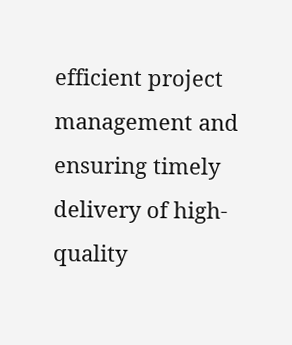efficient project management and ensuring timely delivery of high-quality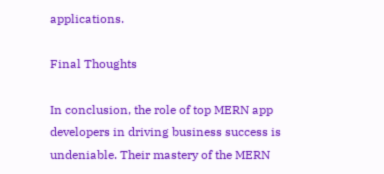applications.

Final Thoughts

In conclusion, the role of top MERN app developers in driving business success is undeniable. Their mastery of the MERN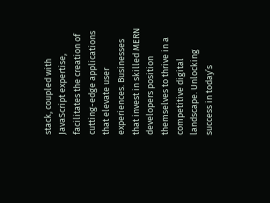stack, coupled with JavaScript expertise, facilitates the creation of cutting-edge applications that elevate user experiences. Businesses that invest in skilled MERN developers position themselves to thrive in a competitive digital landscape. Unlocking success in today’s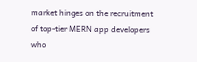market hinges on the recruitment of top-tier MERN app developers who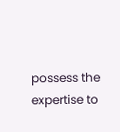possess the expertise to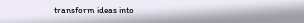transform ideas into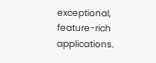exceptional, feature-rich applications.